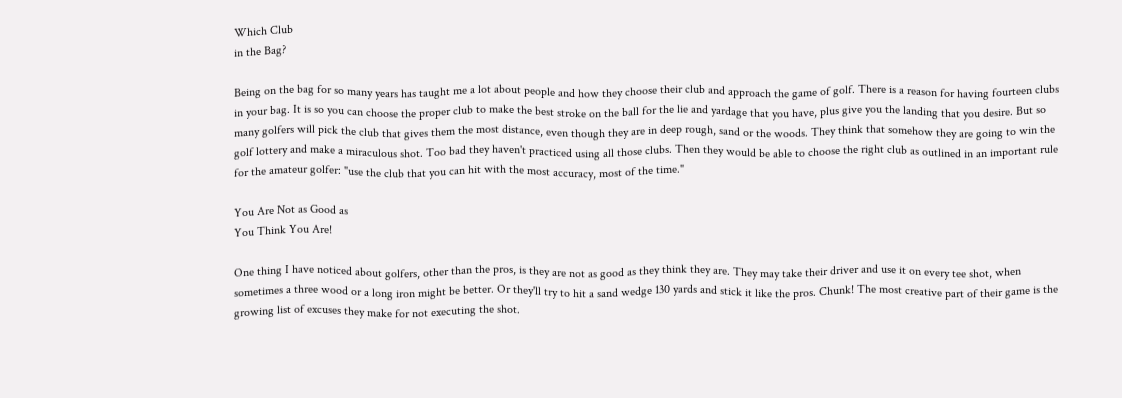Which Club
in the Bag?

Being on the bag for so many years has taught me a lot about people and how they choose their club and approach the game of golf. There is a reason for having fourteen clubs in your bag. It is so you can choose the proper club to make the best stroke on the ball for the lie and yardage that you have, plus give you the landing that you desire. But so many golfers will pick the club that gives them the most distance, even though they are in deep rough, sand or the woods. They think that somehow they are going to win the golf lottery and make a miraculous shot. Too bad they haven't practiced using all those clubs. Then they would be able to choose the right club as outlined in an important rule for the amateur golfer: "use the club that you can hit with the most accuracy, most of the time."

You Are Not as Good as
You Think You Are!

One thing I have noticed about golfers, other than the pros, is they are not as good as they think they are. They may take their driver and use it on every tee shot, when sometimes a three wood or a long iron might be better. Or they'll try to hit a sand wedge 130 yards and stick it like the pros. Chunk! The most creative part of their game is the growing list of excuses they make for not executing the shot.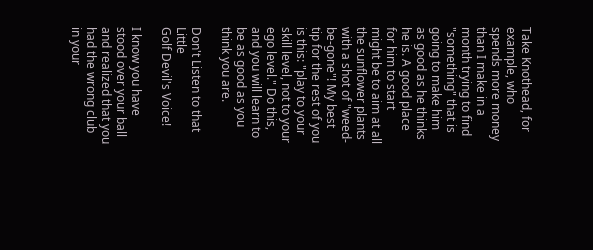Take Knothead, for example, who spends more money than I make in a month trying to find "something" that is going to make him as good as he thinks he is. A good place for him to start might be to aim at all the sunflower plants with a shot of "weed-be-gone"! My best tip for the rest of you is this: "play to your skill level, not to your ego level." Do this, and you will learn to be as good as you think you are.

Don't Listen to that Little
Golf Devil's Voice!

I know you have stood over your ball and realized that you had the wrong club in your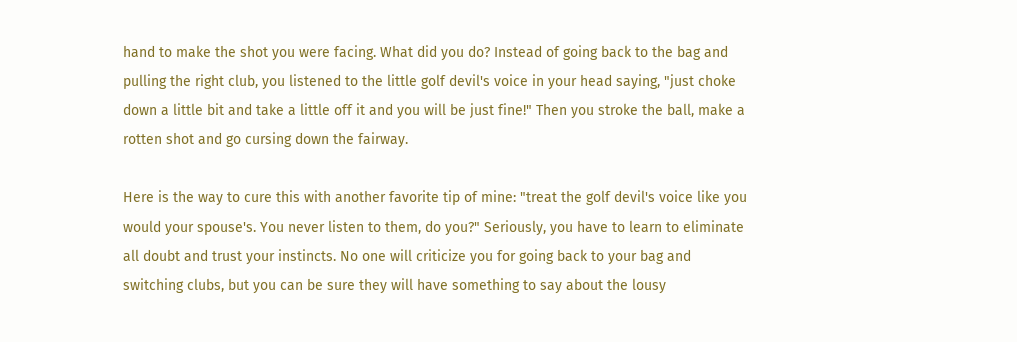hand to make the shot you were facing. What did you do? Instead of going back to the bag and pulling the right club, you listened to the little golf devil's voice in your head saying, "just choke down a little bit and take a little off it and you will be just fine!" Then you stroke the ball, make a rotten shot and go cursing down the fairway.

Here is the way to cure this with another favorite tip of mine: "treat the golf devil's voice like you would your spouse's. You never listen to them, do you?" Seriously, you have to learn to eliminate all doubt and trust your instincts. No one will criticize you for going back to your bag and switching clubs, but you can be sure they will have something to say about the lousy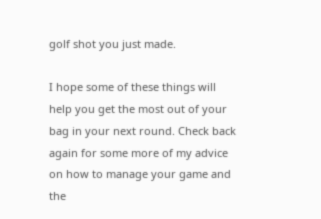golf shot you just made.

I hope some of these things will help you get the most out of your bag in your next round. Check back again for some more of my advice on how to manage your game and the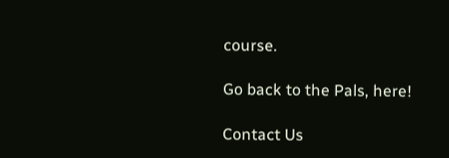course.

Go back to the Pals, here!

Contact Us